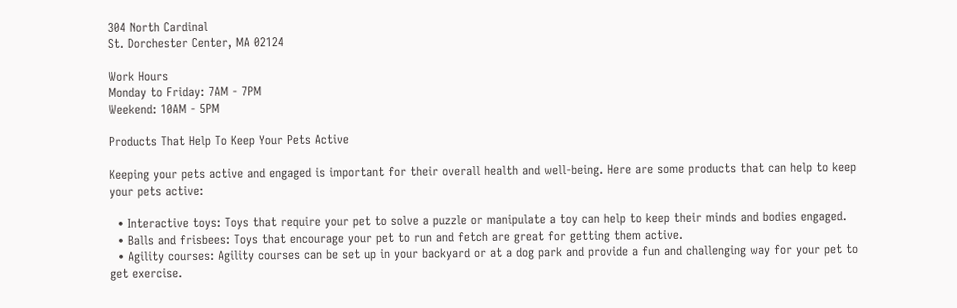304 North Cardinal
St. Dorchester Center, MA 02124

Work Hours
Monday to Friday: 7AM - 7PM
Weekend: 10AM - 5PM

Products That Help To Keep Your Pets Active

Keeping your pets active and engaged is important for their overall health and well-being. Here are some products that can help to keep your pets active:

  • Interactive toys: Toys that require your pet to solve a puzzle or manipulate a toy can help to keep their minds and bodies engaged.
  • Balls and frisbees: Toys that encourage your pet to run and fetch are great for getting them active.
  • Agility courses: Agility courses can be set up in your backyard or at a dog park and provide a fun and challenging way for your pet to get exercise.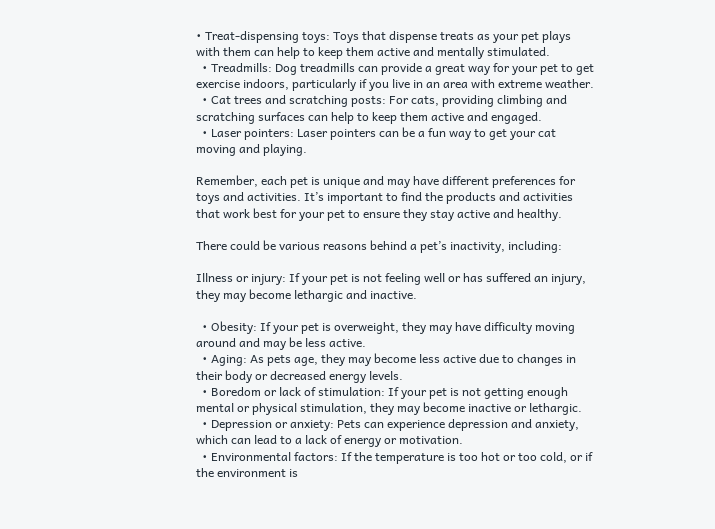• Treat-dispensing toys: Toys that dispense treats as your pet plays with them can help to keep them active and mentally stimulated.
  • Treadmills: Dog treadmills can provide a great way for your pet to get exercise indoors, particularly if you live in an area with extreme weather.
  • Cat trees and scratching posts: For cats, providing climbing and scratching surfaces can help to keep them active and engaged.
  • Laser pointers: Laser pointers can be a fun way to get your cat moving and playing.

Remember, each pet is unique and may have different preferences for toys and activities. It’s important to find the products and activities that work best for your pet to ensure they stay active and healthy.

There could be various reasons behind a pet’s inactivity, including:

Illness or injury: If your pet is not feeling well or has suffered an injury, they may become lethargic and inactive.

  • Obesity: If your pet is overweight, they may have difficulty moving around and may be less active.
  • Aging: As pets age, they may become less active due to changes in their body or decreased energy levels.
  • Boredom or lack of stimulation: If your pet is not getting enough mental or physical stimulation, they may become inactive or lethargic.
  • Depression or anxiety: Pets can experience depression and anxiety, which can lead to a lack of energy or motivation.
  • Environmental factors: If the temperature is too hot or too cold, or if the environment is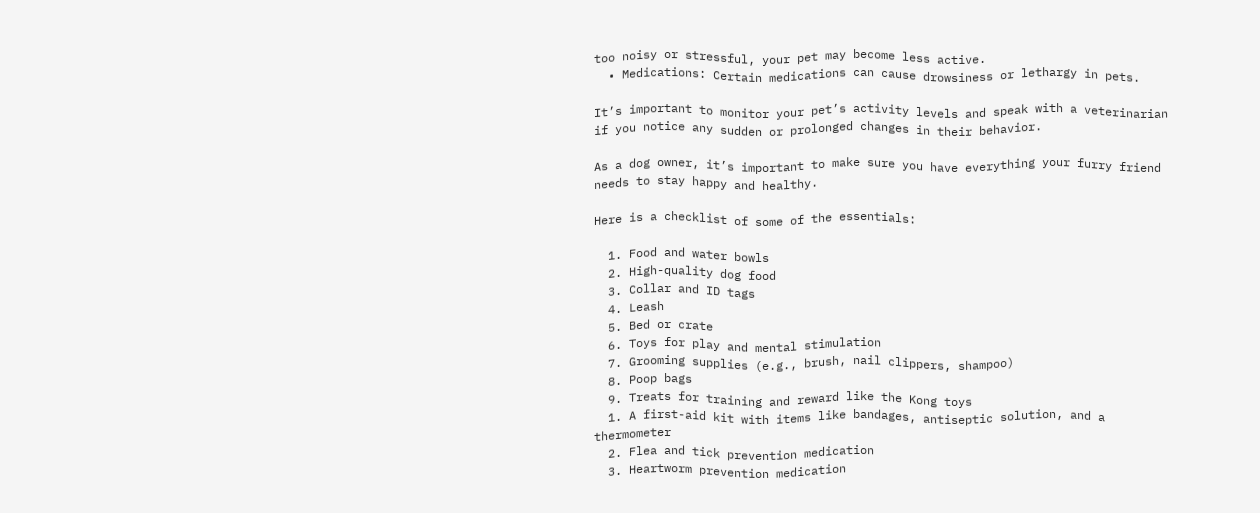too noisy or stressful, your pet may become less active.
  • Medications: Certain medications can cause drowsiness or lethargy in pets.

It’s important to monitor your pet’s activity levels and speak with a veterinarian if you notice any sudden or prolonged changes in their behavior.

As a dog owner, it’s important to make sure you have everything your furry friend needs to stay happy and healthy.

Here is a checklist of some of the essentials:

  1. Food and water bowls
  2. High-quality dog food
  3. Collar and ID tags
  4. Leash
  5. Bed or crate
  6. Toys for play and mental stimulation
  7. Grooming supplies (e.g., brush, nail clippers, shampoo)
  8. Poop bags
  9. Treats for training and reward like the Kong toys
  1. A first-aid kit with items like bandages, antiseptic solution, and a thermometer
  2. Flea and tick prevention medication
  3. Heartworm prevention medication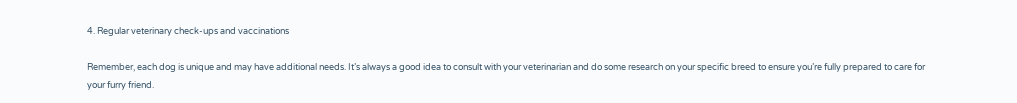4. Regular veterinary check-ups and vaccinations

Remember, each dog is unique and may have additional needs. It’s always a good idea to consult with your veterinarian and do some research on your specific breed to ensure you’re fully prepared to care for your furry friend.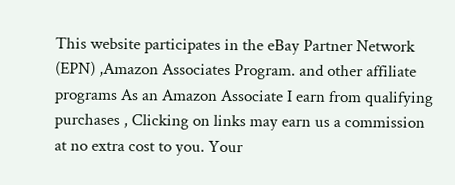This website participates in the eBay Partner Network (EPN) ,Amazon Associates Program. and other affiliate programs As an Amazon Associate I earn from qualifying purchases , Clicking on links may earn us a commission at no extra cost to you. Your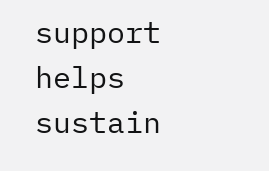support helps sustain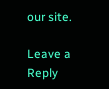our site.

Leave a Reply